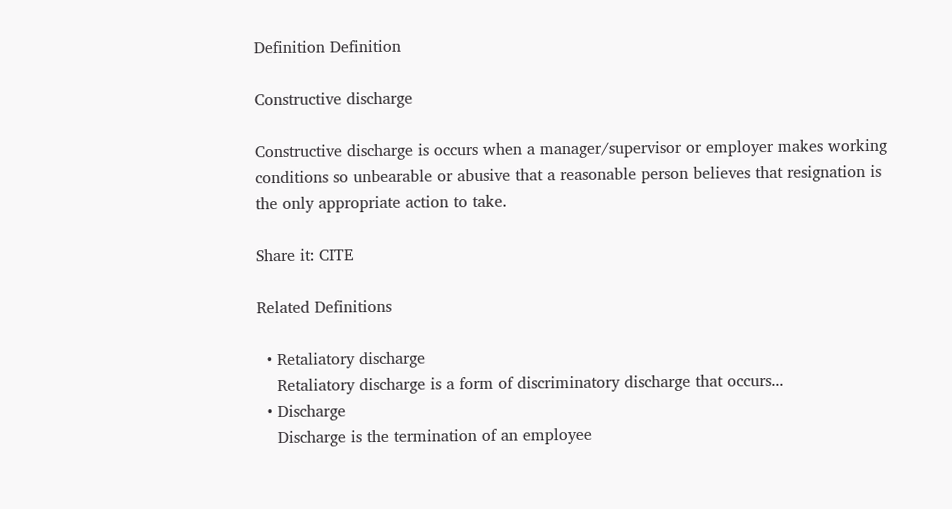Definition Definition

Constructive discharge

Constructive discharge is occurs when a manager/supervisor or employer makes working conditions so unbearable or abusive that a reasonable person believes that resignation is the only appropriate action to take.

Share it: CITE

Related Definitions

  • Retaliatory discharge
    Retaliatory discharge is a form of discriminatory discharge that occurs...
  • Discharge
    Discharge is the termination of an employee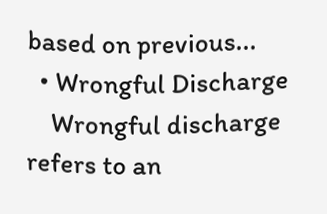based on previous...
  • Wrongful Discharge
    Wrongful discharge refers to an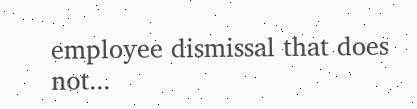employee dismissal that does not...